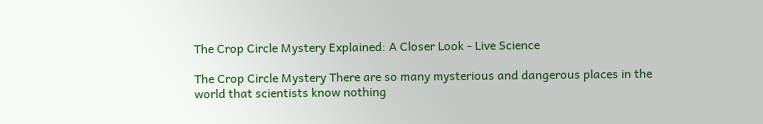The Crop Circle Mystery Explained: A Closer Look - Live Science

The Crop Circle Mystery There are so many mysterious and dangerous places in the world that scientists know nothing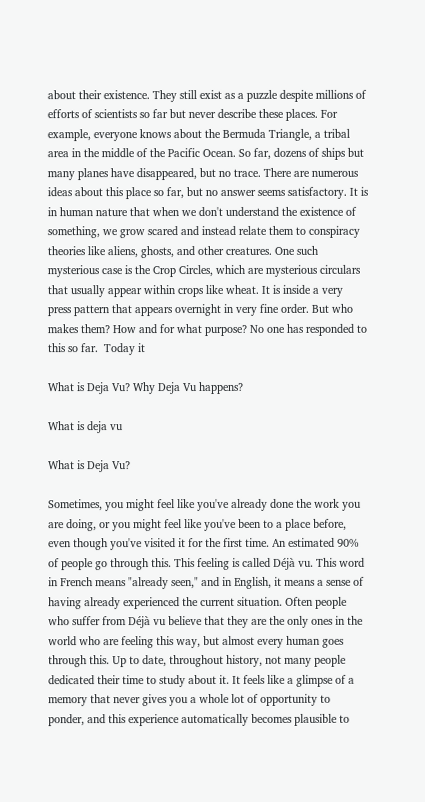about their existence. They still exist as a puzzle despite millions of efforts of scientists so far but never describe these places. For example, everyone knows about the Bermuda Triangle, a tribal area in the middle of the Pacific Ocean. So far, dozens of ships but many planes have disappeared, but no trace. There are numerous ideas about this place so far, but no answer seems satisfactory. It is in human nature that when we don't understand the existence of something, we grow scared and instead relate them to conspiracy theories like aliens, ghosts, and other creatures. One such mysterious case is the Crop Circles, which are mysterious circulars that usually appear within crops like wheat. It is inside a very press pattern that appears overnight in very fine order. But who makes them? How and for what purpose? No one has responded to this so far.  Today it

What is Deja Vu? Why Deja Vu happens?

What is deja vu

What is Deja Vu?

Sometimes, you might feel like you've already done the work you are doing, or you might feel like you've been to a place before, even though you've visited it for the first time. An estimated 90% of people go through this. This feeling is called Déjà vu. This word in French means "already seen," and in English, it means a sense of having already experienced the current situation. Often people who suffer from Déjà vu believe that they are the only ones in the world who are feeling this way, but almost every human goes through this. Up to date, throughout history, not many people dedicated their time to study about it. It feels like a glimpse of a memory that never gives you a whole lot of opportunity to ponder, and this experience automatically becomes plausible to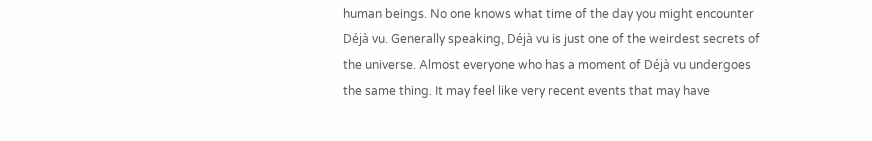human beings. No one knows what time of the day you might encounter Déjà vu. Generally speaking, Déjà vu is just one of the weirdest secrets of the universe. Almost everyone who has a moment of Déjà vu undergoes the same thing. It may feel like very recent events that may have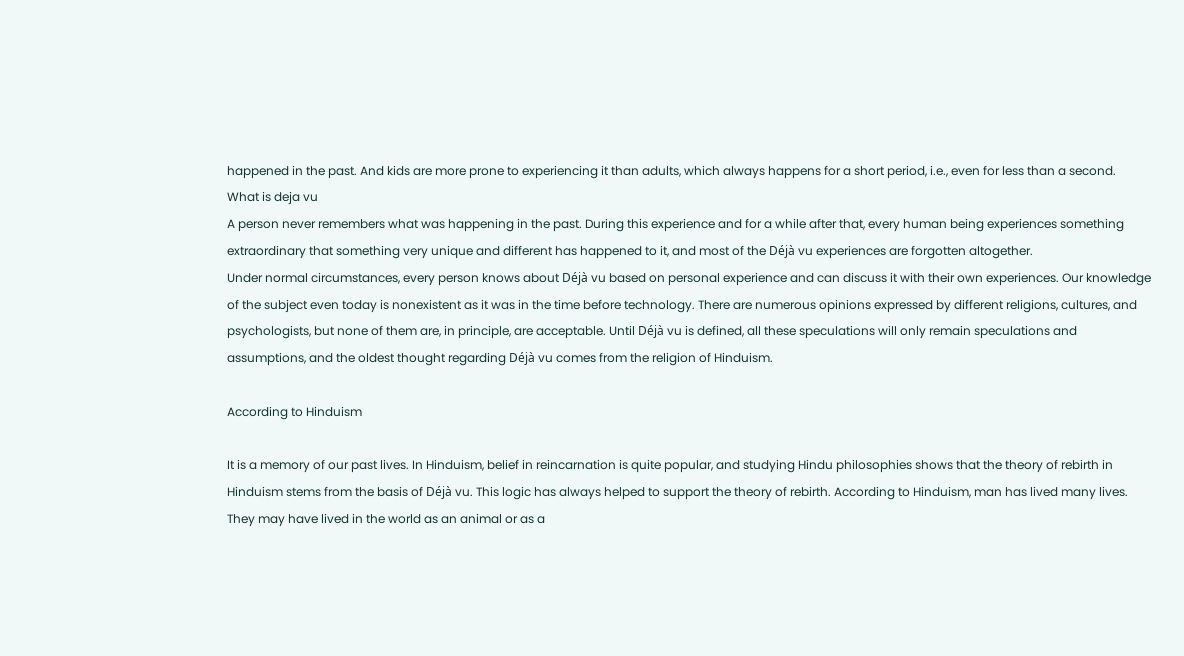happened in the past. And kids are more prone to experiencing it than adults, which always happens for a short period, i.e., even for less than a second.
What is deja vu
A person never remembers what was happening in the past. During this experience and for a while after that, every human being experiences something extraordinary that something very unique and different has happened to it, and most of the Déjà vu experiences are forgotten altogether.
Under normal circumstances, every person knows about Déjà vu based on personal experience and can discuss it with their own experiences. Our knowledge of the subject even today is nonexistent as it was in the time before technology. There are numerous opinions expressed by different religions, cultures, and psychologists, but none of them are, in principle, are acceptable. Until Déjà vu is defined, all these speculations will only remain speculations and assumptions, and the oldest thought regarding Déjà vu comes from the religion of Hinduism.

According to Hinduism

It is a memory of our past lives. In Hinduism, belief in reincarnation is quite popular, and studying Hindu philosophies shows that the theory of rebirth in Hinduism stems from the basis of Déjà vu. This logic has always helped to support the theory of rebirth. According to Hinduism, man has lived many lives. They may have lived in the world as an animal or as a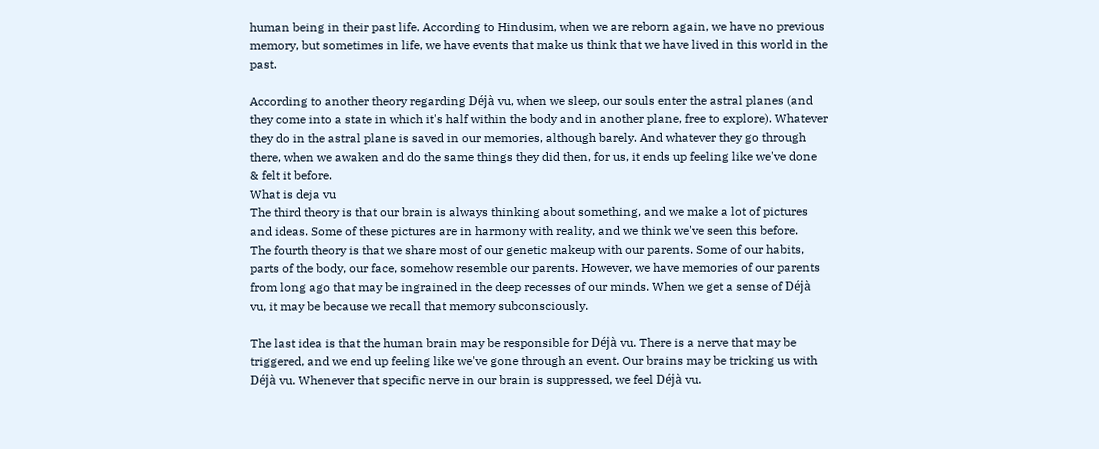human being in their past life. According to Hindusim, when we are reborn again, we have no previous memory, but sometimes in life, we have events that make us think that we have lived in this world in the past.

According to another theory regarding Déjà vu, when we sleep, our souls enter the astral planes (and they come into a state in which it's half within the body and in another plane, free to explore). Whatever they do in the astral plane is saved in our memories, although barely. And whatever they go through there, when we awaken and do the same things they did then, for us, it ends up feeling like we've done & felt it before.
What is deja vu
The third theory is that our brain is always thinking about something, and we make a lot of pictures and ideas. Some of these pictures are in harmony with reality, and we think we've seen this before.
The fourth theory is that we share most of our genetic makeup with our parents. Some of our habits, parts of the body, our face, somehow resemble our parents. However, we have memories of our parents from long ago that may be ingrained in the deep recesses of our minds. When we get a sense of Déjà vu, it may be because we recall that memory subconsciously.

The last idea is that the human brain may be responsible for Déjà vu. There is a nerve that may be triggered, and we end up feeling like we've gone through an event. Our brains may be tricking us with Déjà vu. Whenever that specific nerve in our brain is suppressed, we feel Déjà vu.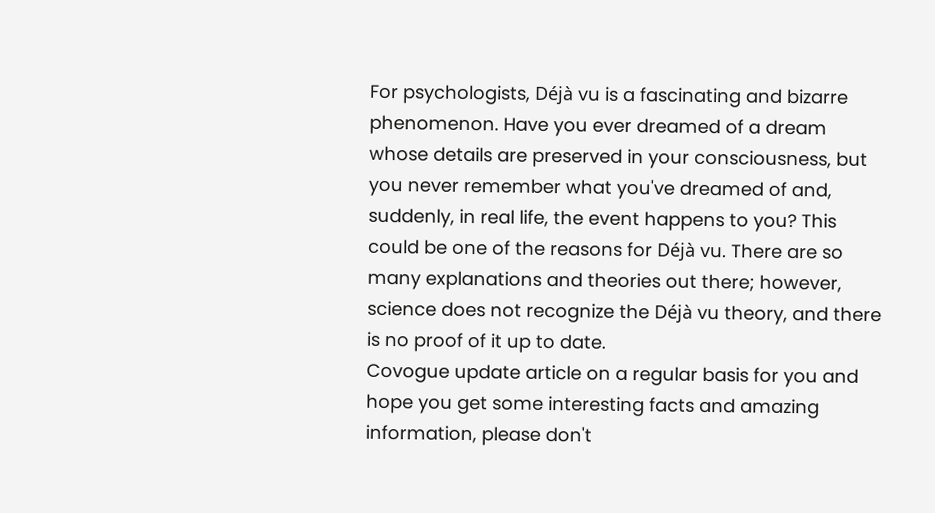For psychologists, Déjà vu is a fascinating and bizarre phenomenon. Have you ever dreamed of a dream whose details are preserved in your consciousness, but you never remember what you've dreamed of and, suddenly, in real life, the event happens to you? This could be one of the reasons for Déjà vu. There are so many explanations and theories out there; however, science does not recognize the Déjà vu theory, and there is no proof of it up to date.
Covogue update article on a regular basis for you and hope you get some interesting facts and amazing information, please don't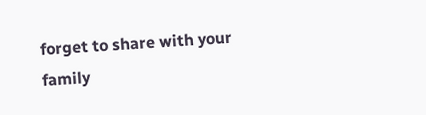forget to share with your family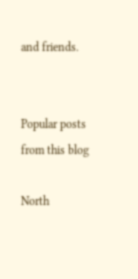and friends.


Popular posts from this blog

North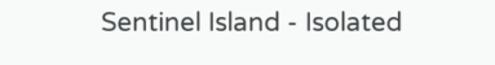Sentinel Island - Isolated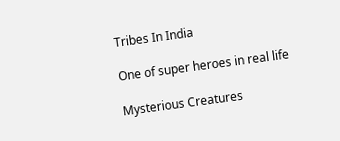Tribes In India

One of super heroes in real life

Mysterious Creatures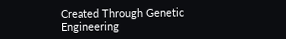Created Through Genetic Engineering